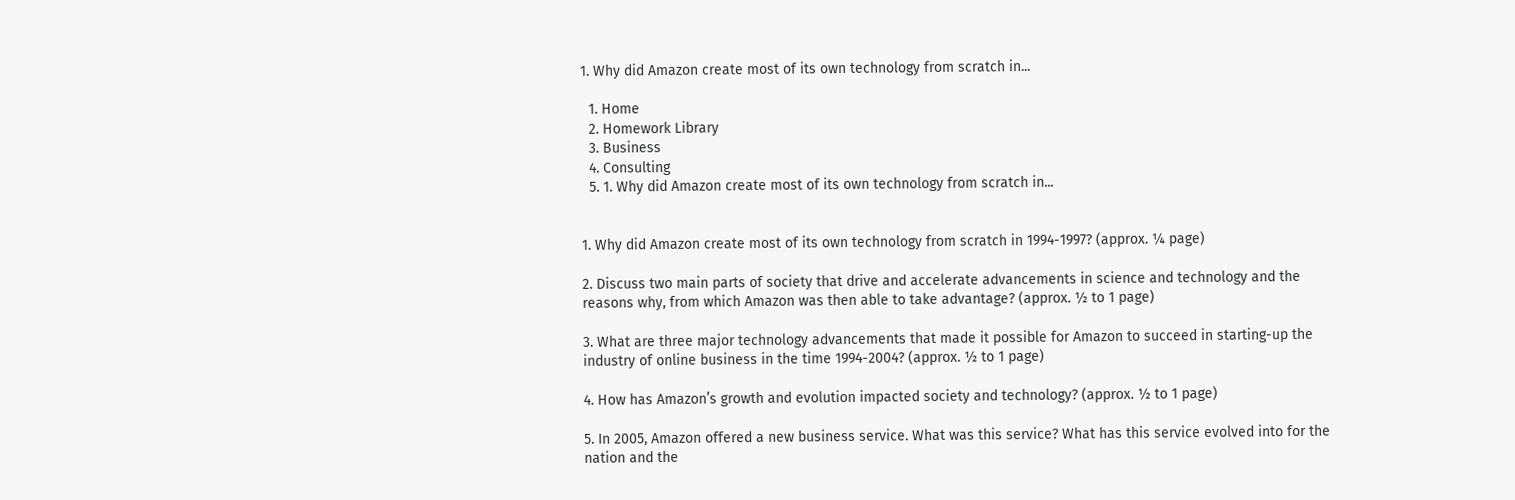1. Why did Amazon create most of its own technology from scratch in...

  1. Home
  2. Homework Library
  3. Business
  4. Consulting
  5. 1. Why did Amazon create most of its own technology from scratch in...


1. Why did Amazon create most of its own technology from scratch in 1994-1997? (approx. ¼ page)

2. Discuss two main parts of society that drive and accelerate advancements in science and technology and the reasons why, from which Amazon was then able to take advantage? (approx. ½ to 1 page)

3. What are three major technology advancements that made it possible for Amazon to succeed in starting-up the industry of online business in the time 1994-2004? (approx. ½ to 1 page)

4. How has Amazon’s growth and evolution impacted society and technology? (approx. ½ to 1 page)

5. In 2005, Amazon offered a new business service. What was this service? What has this service evolved into for the nation and the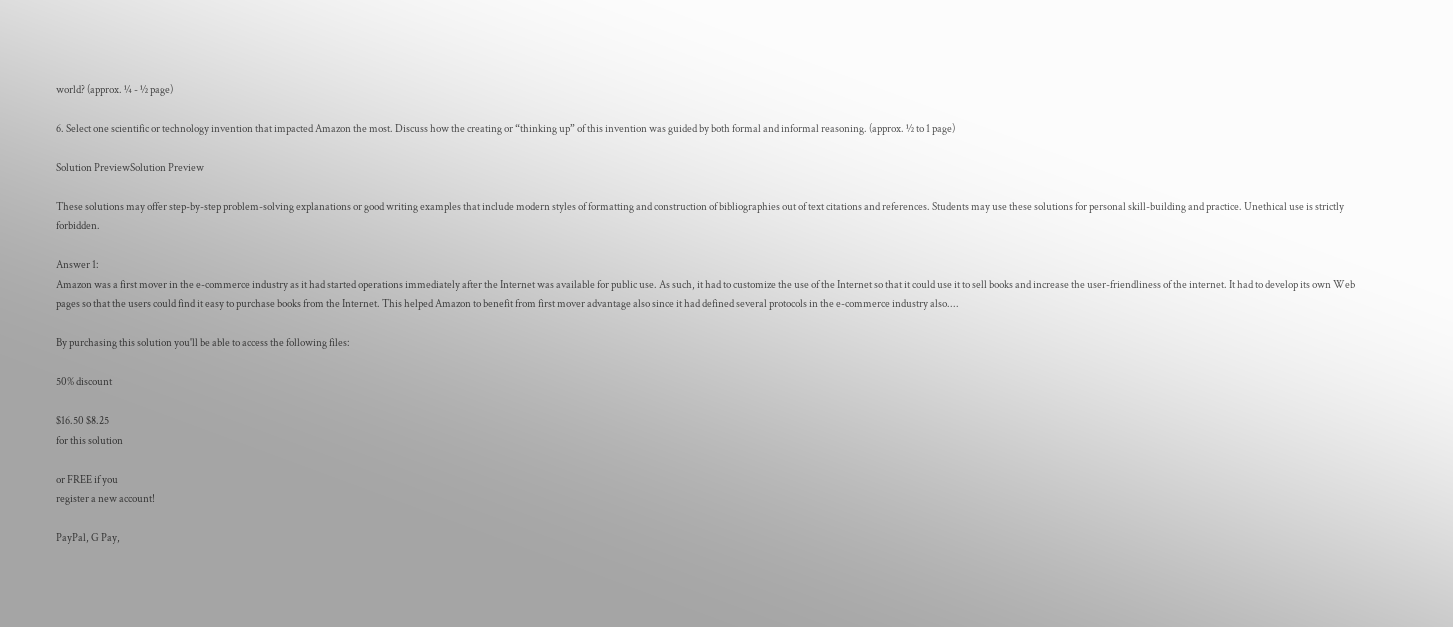world? (approx. ¼ - ½ page)

6. Select one scientific or technology invention that impacted Amazon the most. Discuss how the creating or “thinking up” of this invention was guided by both formal and informal reasoning. (approx. ½ to 1 page)

Solution PreviewSolution Preview

These solutions may offer step-by-step problem-solving explanations or good writing examples that include modern styles of formatting and construction of bibliographies out of text citations and references. Students may use these solutions for personal skill-building and practice. Unethical use is strictly forbidden.

Answer 1:
Amazon was a first mover in the e-commerce industry as it had started operations immediately after the Internet was available for public use. As such, it had to customize the use of the Internet so that it could use it to sell books and increase the user-friendliness of the internet. It had to develop its own Web pages so that the users could find it easy to purchase books from the Internet. This helped Amazon to benefit from first mover advantage also since it had defined several protocols in the e-commerce industry also....

By purchasing this solution you'll be able to access the following files:

50% discount

$16.50 $8.25
for this solution

or FREE if you
register a new account!

PayPal, G Pay,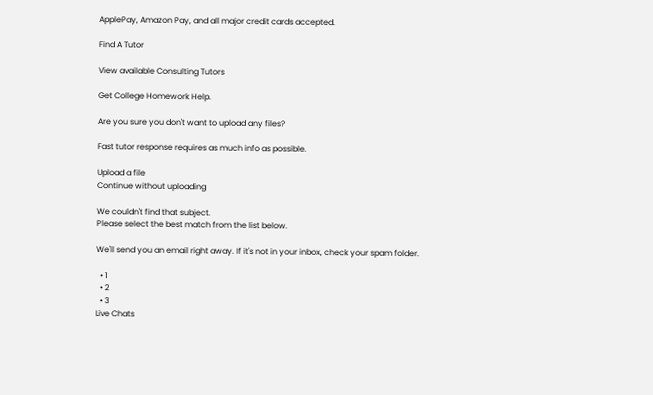ApplePay, Amazon Pay, and all major credit cards accepted.

Find A Tutor

View available Consulting Tutors

Get College Homework Help.

Are you sure you don't want to upload any files?

Fast tutor response requires as much info as possible.

Upload a file
Continue without uploading

We couldn't find that subject.
Please select the best match from the list below.

We'll send you an email right away. If it's not in your inbox, check your spam folder.

  • 1
  • 2
  • 3
Live Chats